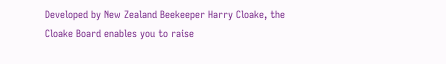Developed by New Zealand Beekeeper Harry Cloake, the Cloake Board enables you to raise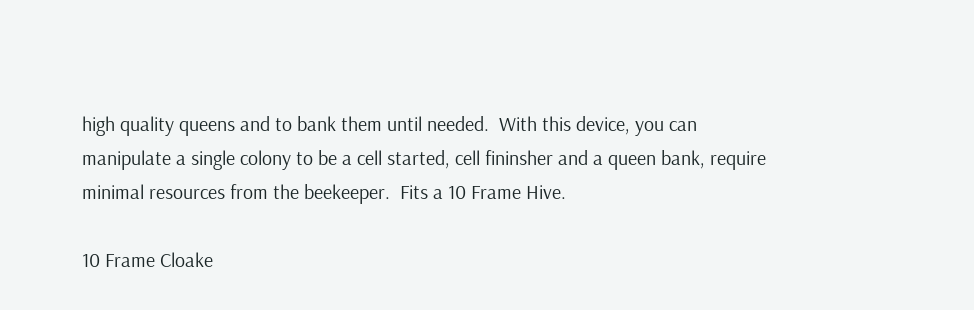high quality queens and to bank them until needed.  With this device, you can manipulate a single colony to be a cell started, cell fininsher and a queen bank, require minimal resources from the beekeeper.  Fits a 10 Frame Hive.

10 Frame Cloake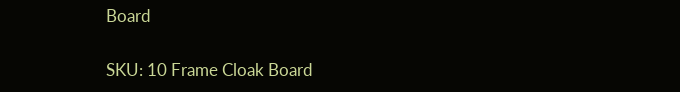Board

SKU: 10 Frame Cloak Board